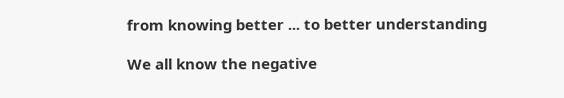from knowing better ... to better understanding

We all know the negative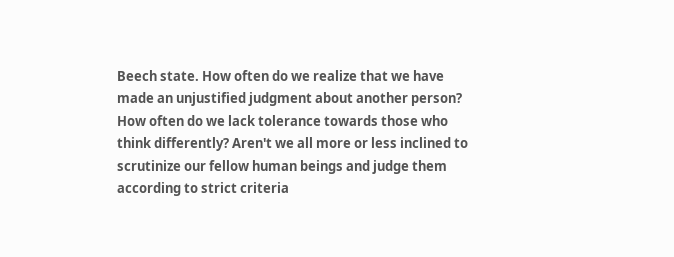Beech state. How often do we realize that we have made an unjustified judgment about another person? How often do we lack tolerance towards those who think differently? Aren't we all more or less inclined to scrutinize our fellow human beings and judge them according to strict criteria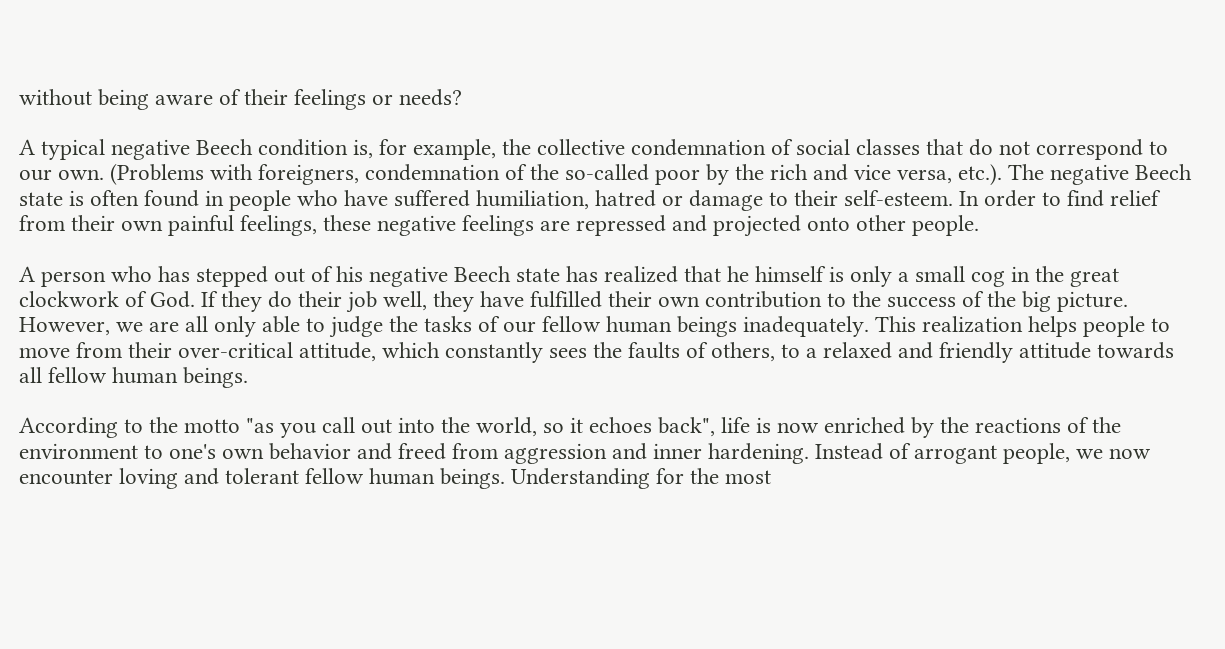without being aware of their feelings or needs?

A typical negative Beech condition is, for example, the collective condemnation of social classes that do not correspond to our own. (Problems with foreigners, condemnation of the so-called poor by the rich and vice versa, etc.). The negative Beech state is often found in people who have suffered humiliation, hatred or damage to their self-esteem. In order to find relief from their own painful feelings, these negative feelings are repressed and projected onto other people.

A person who has stepped out of his negative Beech state has realized that he himself is only a small cog in the great clockwork of God. If they do their job well, they have fulfilled their own contribution to the success of the big picture. However, we are all only able to judge the tasks of our fellow human beings inadequately. This realization helps people to move from their over-critical attitude, which constantly sees the faults of others, to a relaxed and friendly attitude towards all fellow human beings.

According to the motto "as you call out into the world, so it echoes back", life is now enriched by the reactions of the environment to one's own behavior and freed from aggression and inner hardening. Instead of arrogant people, we now encounter loving and tolerant fellow human beings. Understanding for the most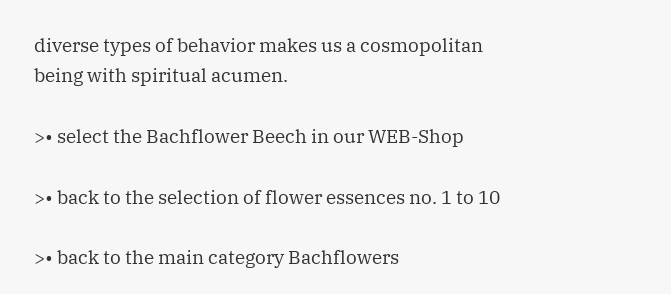diverse types of behavior makes us a cosmopolitan being with spiritual acumen.

>• select the Bachflower Beech in our WEB-Shop

>• back to the selection of flower essences no. 1 to 10

>• back to the main category Bachflowers